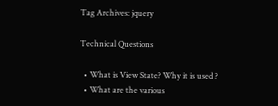Tag Archives: jquery

Technical Questions

  • What is View State? Why it is used ?
  • What are the various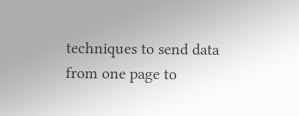techniques to send data from one page to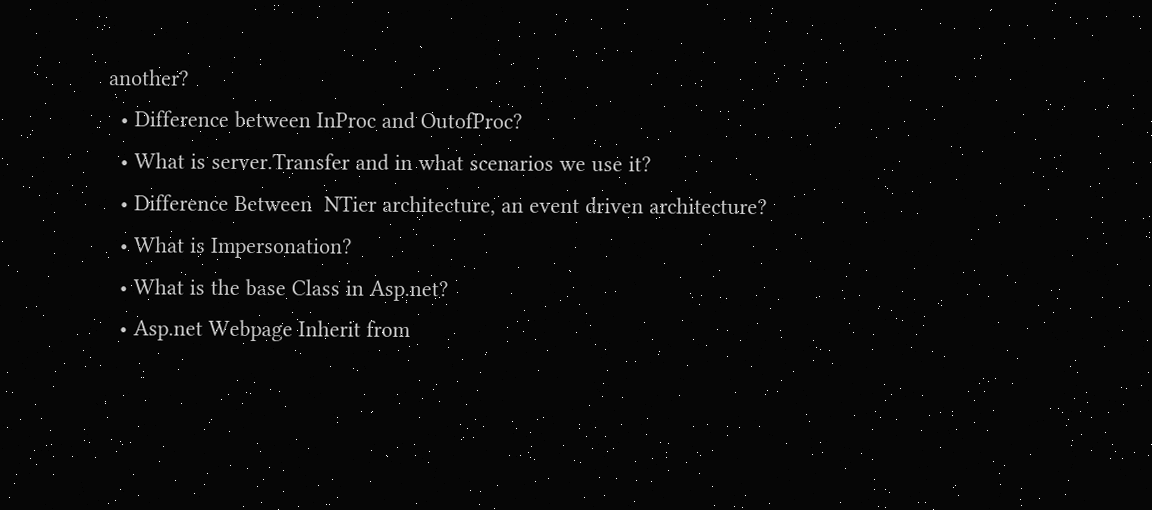another?
  • Difference between InProc and OutofProc?
  • What is server.Transfer and in what scenarios we use it?
  • Difference Between  NTier architecture, an event driven architecture?
  • What is Impersonation?
  • What is the base Class in Asp.net?
  • Asp.net Webpage Inherit from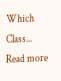Which Class...
Read more